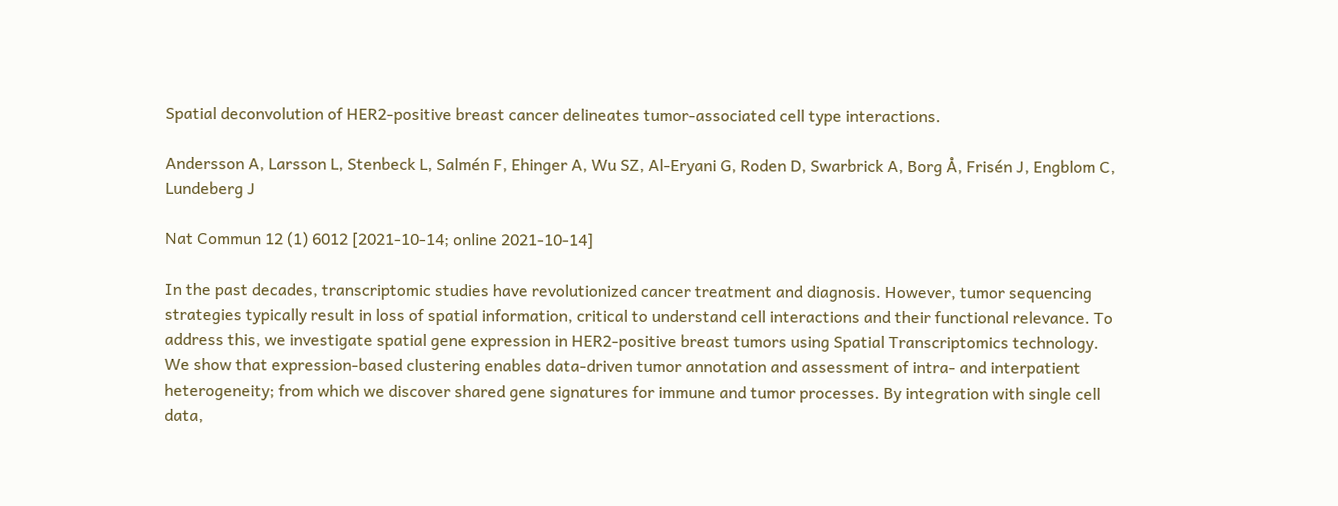Spatial deconvolution of HER2-positive breast cancer delineates tumor-associated cell type interactions.

Andersson A, Larsson L, Stenbeck L, Salmén F, Ehinger A, Wu SZ, Al-Eryani G, Roden D, Swarbrick A, Borg Å, Frisén J, Engblom C, Lundeberg J

Nat Commun 12 (1) 6012 [2021-10-14; online 2021-10-14]

In the past decades, transcriptomic studies have revolutionized cancer treatment and diagnosis. However, tumor sequencing strategies typically result in loss of spatial information, critical to understand cell interactions and their functional relevance. To address this, we investigate spatial gene expression in HER2-positive breast tumors using Spatial Transcriptomics technology. We show that expression-based clustering enables data-driven tumor annotation and assessment of intra- and interpatient heterogeneity; from which we discover shared gene signatures for immune and tumor processes. By integration with single cell data,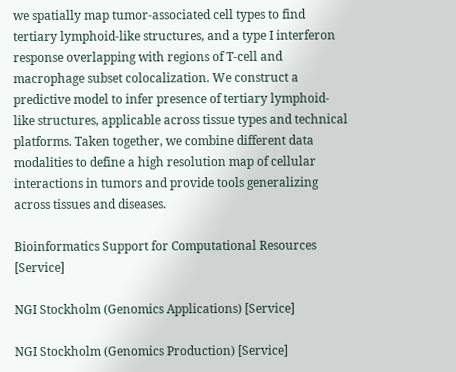we spatially map tumor-associated cell types to find tertiary lymphoid-like structures, and a type I interferon response overlapping with regions of T-cell and macrophage subset colocalization. We construct a predictive model to infer presence of tertiary lymphoid-like structures, applicable across tissue types and technical platforms. Taken together, we combine different data modalities to define a high resolution map of cellular interactions in tumors and provide tools generalizing across tissues and diseases.

Bioinformatics Support for Computational Resources [Service]

NGI Stockholm (Genomics Applications) [Service]

NGI Stockholm (Genomics Production) [Service]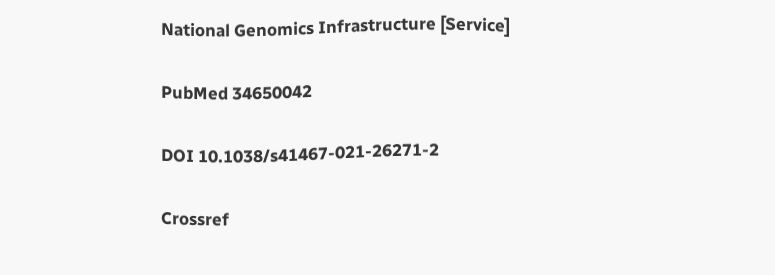National Genomics Infrastructure [Service]

PubMed 34650042

DOI 10.1038/s41467-021-26271-2

Crossref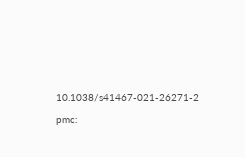10.1038/s41467-021-26271-2

pmc: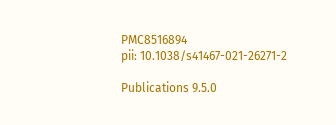PMC8516894
pii: 10.1038/s41467-021-26271-2

Publications 9.5.0